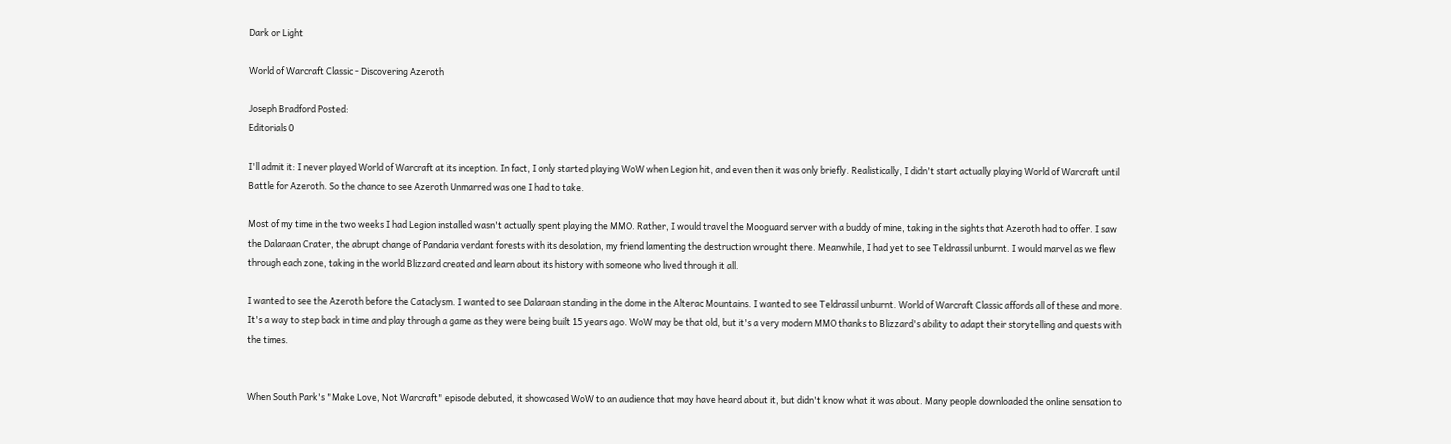Dark or Light

World of Warcraft Classic - Discovering Azeroth

Joseph Bradford Posted:
Editorials 0

I'll admit it: I never played World of Warcraft at its inception. In fact, I only started playing WoW when Legion hit, and even then it was only briefly. Realistically, I didn't start actually playing World of Warcraft until Battle for Azeroth. So the chance to see Azeroth Unmarred was one I had to take.

Most of my time in the two weeks I had Legion installed wasn't actually spent playing the MMO. Rather, I would travel the Mooguard server with a buddy of mine, taking in the sights that Azeroth had to offer. I saw the Dalaraan Crater, the abrupt change of Pandaria verdant forests with its desolation, my friend lamenting the destruction wrought there. Meanwhile, I had yet to see Teldrassil unburnt. I would marvel as we flew through each zone, taking in the world Blizzard created and learn about its history with someone who lived through it all.

I wanted to see the Azeroth before the Cataclysm. I wanted to see Dalaraan standing in the dome in the Alterac Mountains. I wanted to see Teldrassil unburnt. World of Warcraft Classic affords all of these and more. It's a way to step back in time and play through a game as they were being built 15 years ago. WoW may be that old, but it's a very modern MMO thanks to Blizzard's ability to adapt their storytelling and quests with the times.


When South Park's "Make Love, Not Warcraft" episode debuted, it showcased WoW to an audience that may have heard about it, but didn't know what it was about. Many people downloaded the online sensation to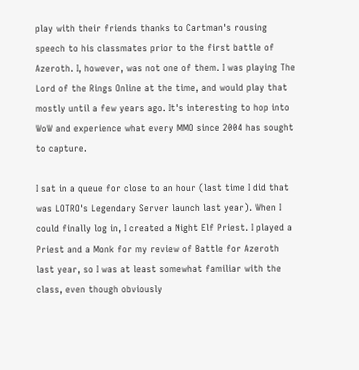play with their friends thanks to Cartman's rousing speech to his classmates prior to the first battle of Azeroth. I, however, was not one of them. I was playing The Lord of the Rings Online at the time, and would play that mostly until a few years ago. It's interesting to hop into WoW and experience what every MMO since 2004 has sought to capture.

I sat in a queue for close to an hour (last time I did that was LOTRO's Legendary Server launch last year). When I could finally log in, I created a Night Elf Priest. I played a Priest and a Monk for my review of Battle for Azeroth last year, so I was at least somewhat familiar with the class, even though obviously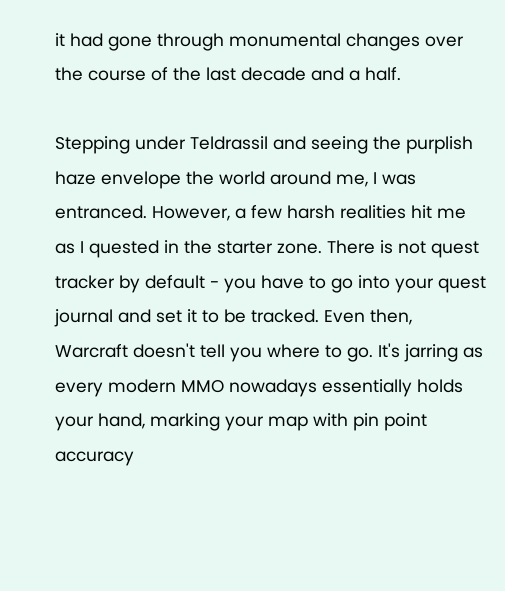it had gone through monumental changes over the course of the last decade and a half.

Stepping under Teldrassil and seeing the purplish haze envelope the world around me, I was entranced. However, a few harsh realities hit me as I quested in the starter zone. There is not quest tracker by default - you have to go into your quest journal and set it to be tracked. Even then, Warcraft doesn't tell you where to go. It's jarring as every modern MMO nowadays essentially holds your hand, marking your map with pin point accuracy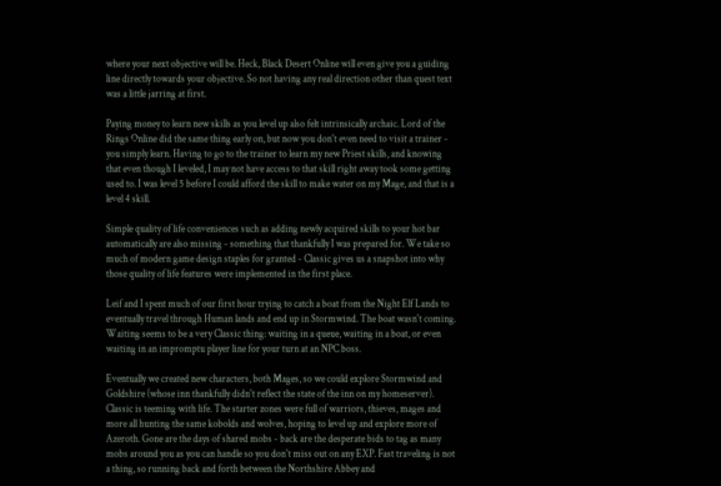where your next objective will be. Heck, Black Desert Online will even give you a guiding line directly towards your objective. So not having any real direction other than quest text was a little jarring at first.

Paying money to learn new skills as you level up also felt intrinsically archaic. Lord of the Rings Online did the same thing early on, but now you don't even need to visit a trainer - you simply learn. Having to go to the trainer to learn my new Priest skills, and knowing that even though I leveled, I may not have access to that skill right away took some getting used to. I was level 5 before I could afford the skill to make water on my Mage, and that is a level 4 skill.

Simple quality of life conveniences such as adding newly acquired skills to your hot bar automatically are also missing - something that thankfully I was prepared for. We take so much of modern game design staples for granted - Classic gives us a snapshot into why those quality of life features were implemented in the first place.

Leif and I spent much of our first hour trying to catch a boat from the Night Elf Lands to eventually travel through Human lands and end up in Stormwind. The boat wasn't coming. Waiting seems to be a very Classic thing: waiting in a queue, waiting in a boat, or even waiting in an impromptu player line for your turn at an NPC boss.

Eventually we created new characters, both Mages, so we could explore Stormwind and Goldshire (whose inn thankfully didn't reflect the state of the inn on my homeserver).  Classic is teeming with life. The starter zones were full of warriors, thieves, mages and more all hunting the same kobolds and wolves, hoping to level up and explore more of Azeroth. Gone are the days of shared mobs - back are the desperate bids to tag as many mobs around you as you can handle so you don't miss out on any EXP. Fast traveling is not a thing, so running back and forth between the Northshire Abbey and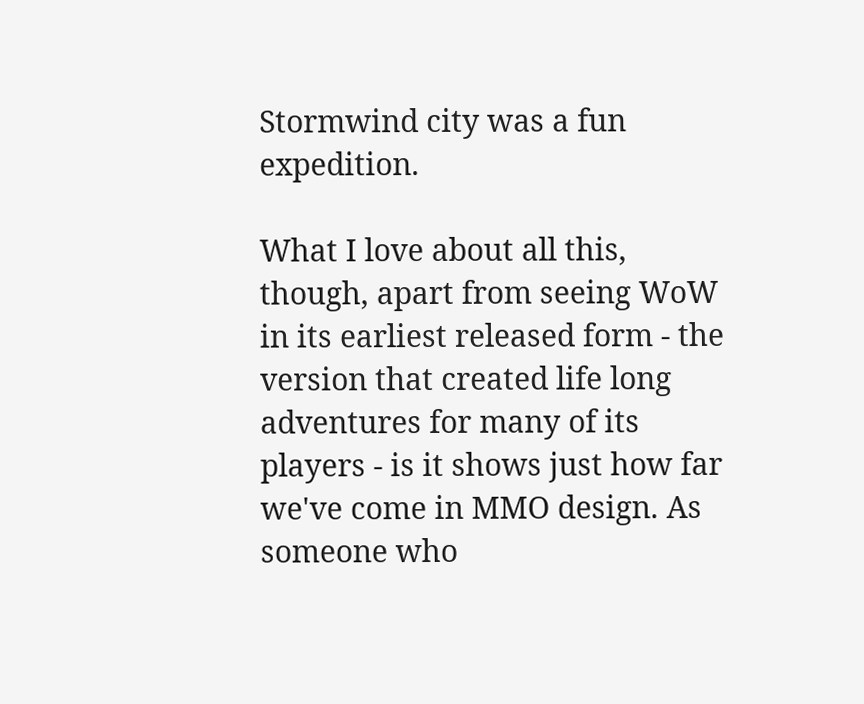Stormwind city was a fun expedition.

What I love about all this, though, apart from seeing WoW in its earliest released form - the version that created life long adventures for many of its players - is it shows just how far we've come in MMO design. As someone who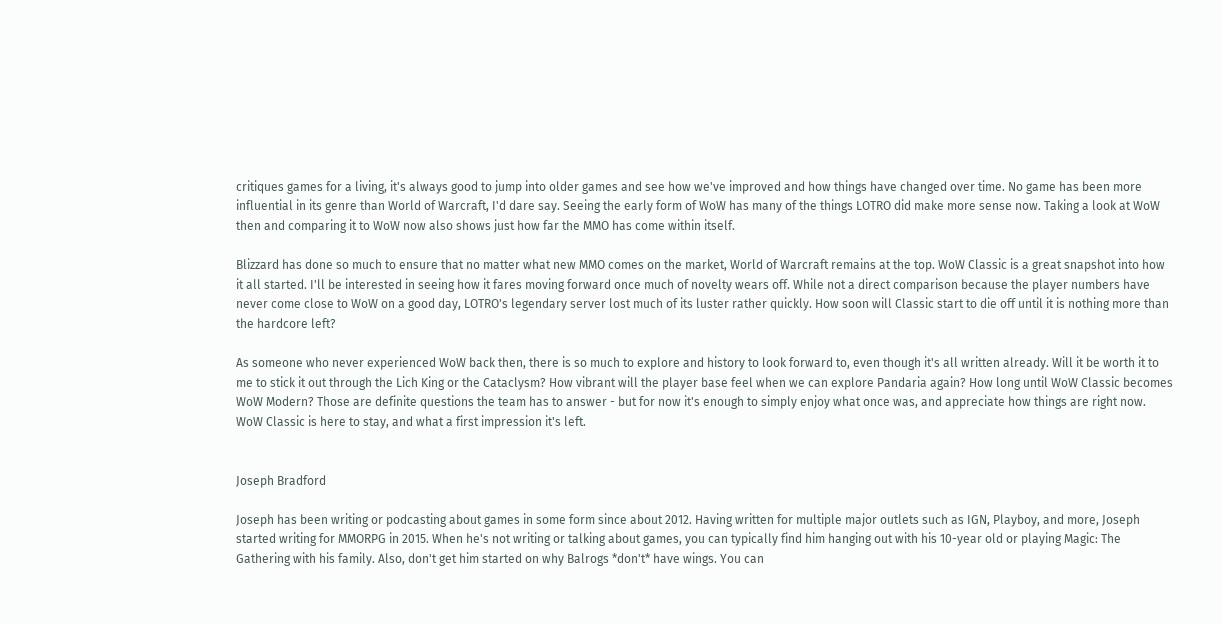critiques games for a living, it's always good to jump into older games and see how we've improved and how things have changed over time. No game has been more influential in its genre than World of Warcraft, I'd dare say. Seeing the early form of WoW has many of the things LOTRO did make more sense now. Taking a look at WoW then and comparing it to WoW now also shows just how far the MMO has come within itself.

Blizzard has done so much to ensure that no matter what new MMO comes on the market, World of Warcraft remains at the top. WoW Classic is a great snapshot into how it all started. I'll be interested in seeing how it fares moving forward once much of novelty wears off. While not a direct comparison because the player numbers have never come close to WoW on a good day, LOTRO's legendary server lost much of its luster rather quickly. How soon will Classic start to die off until it is nothing more than the hardcore left?

As someone who never experienced WoW back then, there is so much to explore and history to look forward to, even though it's all written already. Will it be worth it to me to stick it out through the Lich King or the Cataclysm? How vibrant will the player base feel when we can explore Pandaria again? How long until WoW Classic becomes WoW Modern? Those are definite questions the team has to answer - but for now it's enough to simply enjoy what once was, and appreciate how things are right now. WoW Classic is here to stay, and what a first impression it's left.


Joseph Bradford

Joseph has been writing or podcasting about games in some form since about 2012. Having written for multiple major outlets such as IGN, Playboy, and more, Joseph started writing for MMORPG in 2015. When he's not writing or talking about games, you can typically find him hanging out with his 10-year old or playing Magic: The Gathering with his family. Also, don't get him started on why Balrogs *don't* have wings. You can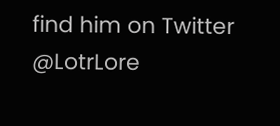find him on Twitter @LotrLore